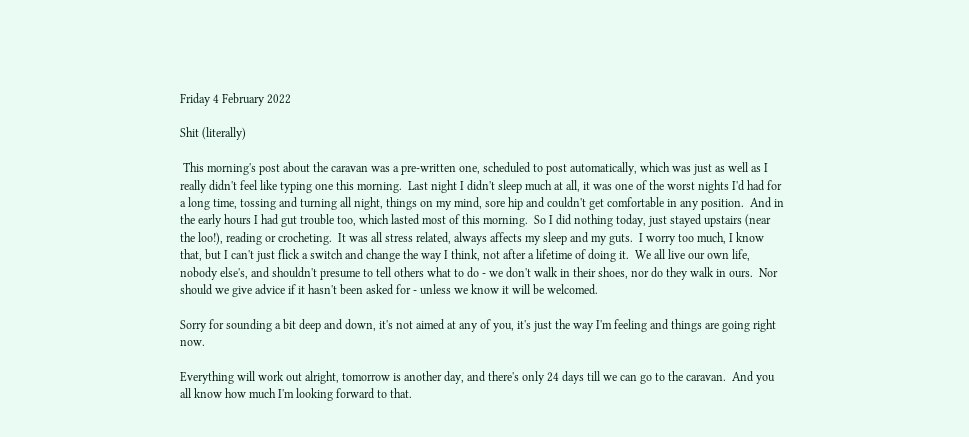Friday 4 February 2022

Shit (literally)

 This morning's post about the caravan was a pre-written one, scheduled to post automatically, which was just as well as I really didn't feel like typing one this morning.  Last night I didn't sleep much at all, it was one of the worst nights I'd had for a long time, tossing and turning all night, things on my mind, sore hip and couldn't get comfortable in any position.  And in the early hours I had gut trouble too, which lasted most of this morning.  So I did nothing today, just stayed upstairs (near the loo!), reading or crocheting.  It was all stress related, always affects my sleep and my guts.  I worry too much, I know that, but I can't just flick a switch and change the way I think, not after a lifetime of doing it.  We all live our own life, nobody else's, and shouldn't presume to tell others what to do - we don't walk in their shoes, nor do they walk in ours.  Nor should we give advice if it hasn't been asked for - unless we know it will be welcomed.

Sorry for sounding a bit deep and down, it's not aimed at any of you, it's just the way I'm feeling and things are going right now.

Everything will work out alright, tomorrow is another day, and there's only 24 days till we can go to the caravan.  And you all know how much I'm looking forward to that.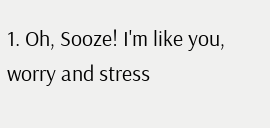1. Oh, Sooze! I'm like you, worry and stress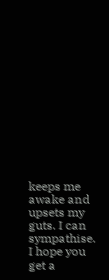keeps me awake and upsets my guts. I can sympathise. I hope you get a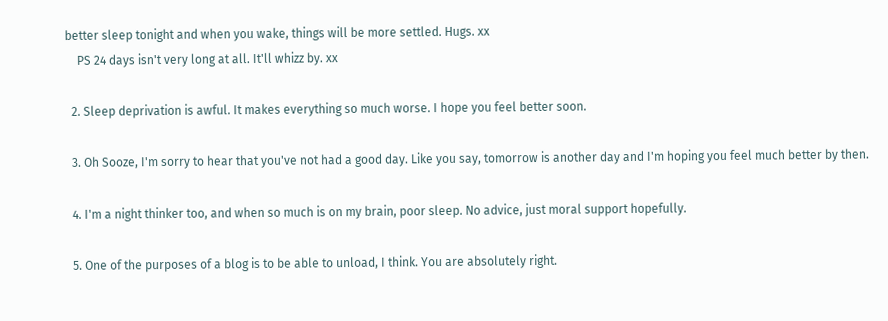better sleep tonight and when you wake, things will be more settled. Hugs. xx
    PS 24 days isn't very long at all. It'll whizz by. xx

  2. Sleep deprivation is awful. It makes everything so much worse. I hope you feel better soon.

  3. Oh Sooze, I'm sorry to hear that you've not had a good day. Like you say, tomorrow is another day and I'm hoping you feel much better by then.

  4. I'm a night thinker too, and when so much is on my brain, poor sleep. No advice, just moral support hopefully.

  5. One of the purposes of a blog is to be able to unload, I think. You are absolutely right.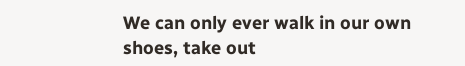We can only ever walk in our own shoes, take out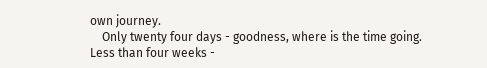own journey.
    Only twenty four days - goodness, where is the time going. Less than four weeks -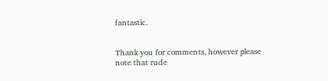fantastic.


Thank you for comments, however please note that rude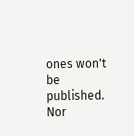ones won't be published. Nor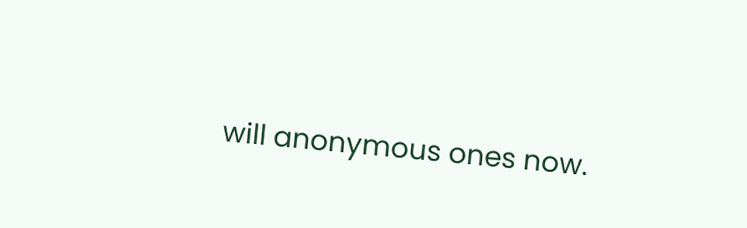will anonymous ones now.